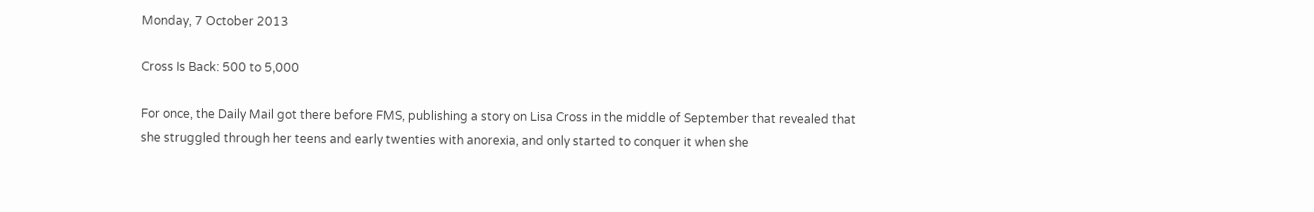Monday, 7 October 2013

Cross Is Back: 500 to 5,000

For once, the Daily Mail got there before FMS, publishing a story on Lisa Cross in the middle of September that revealed that she struggled through her teens and early twenties with anorexia, and only started to conquer it when she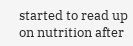started to read up on nutrition after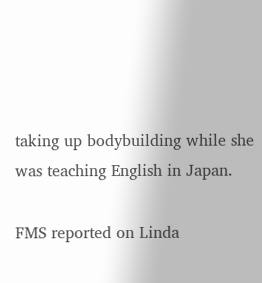taking up bodybuilding while she was teaching English in Japan.

FMS reported on Linda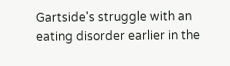Gartside's struggle with an eating disorder earlier in the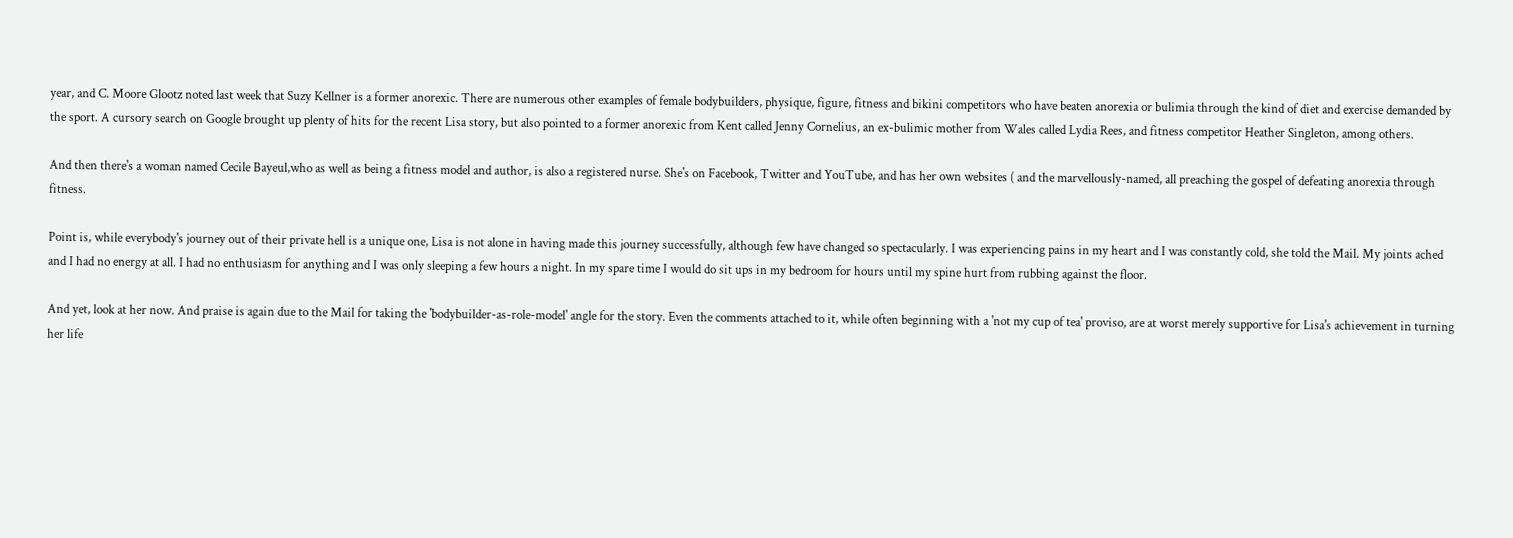year, and C. Moore Glootz noted last week that Suzy Kellner is a former anorexic. There are numerous other examples of female bodybuilders, physique, figure, fitness and bikini competitors who have beaten anorexia or bulimia through the kind of diet and exercise demanded by the sport. A cursory search on Google brought up plenty of hits for the recent Lisa story, but also pointed to a former anorexic from Kent called Jenny Cornelius, an ex-bulimic mother from Wales called Lydia Rees, and fitness competitor Heather Singleton, among others.

And then there's a woman named Cecile Bayeul,who as well as being a fitness model and author, is also a registered nurse. She's on Facebook, Twitter and YouTube, and has her own websites ( and the marvellously-named, all preaching the gospel of defeating anorexia through fitness.

Point is, while everybody's journey out of their private hell is a unique one, Lisa is not alone in having made this journey successfully, although few have changed so spectacularly. I was experiencing pains in my heart and I was constantly cold, she told the Mail. My joints ached and I had no energy at all. I had no enthusiasm for anything and I was only sleeping a few hours a night. In my spare time I would do sit ups in my bedroom for hours until my spine hurt from rubbing against the floor.

And yet, look at her now. And praise is again due to the Mail for taking the 'bodybuilder-as-role-model' angle for the story. Even the comments attached to it, while often beginning with a 'not my cup of tea' proviso, are at worst merely supportive for Lisa's achievement in turning her life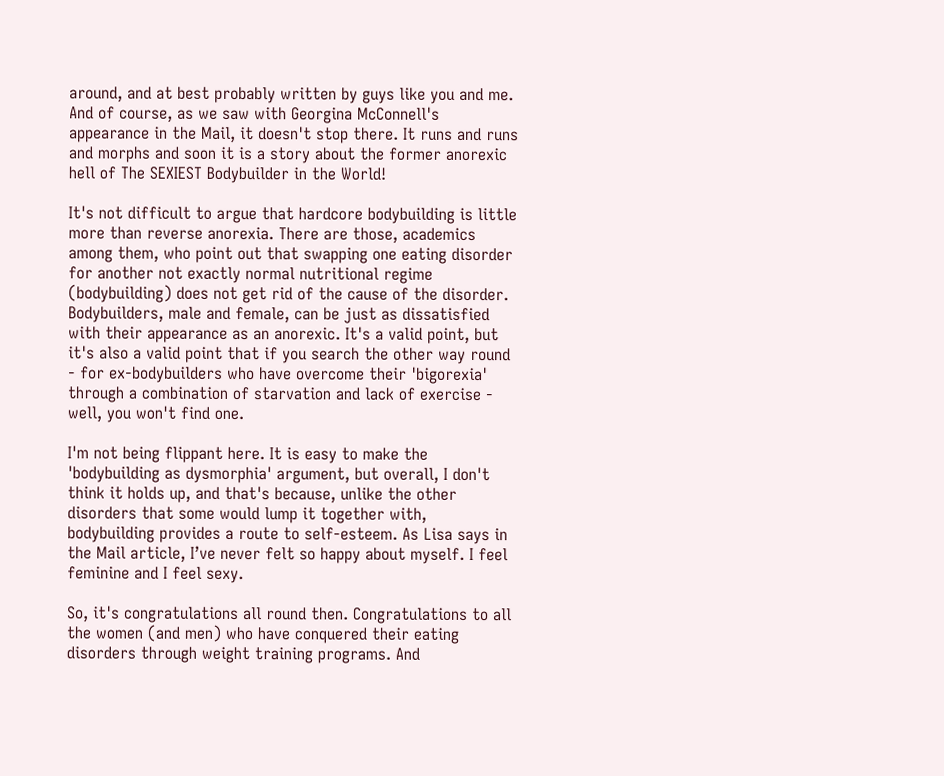around, and at best probably written by guys like you and me. And of course, as we saw with Georgina McConnell's appearance in the Mail, it doesn't stop there. It runs and runs and morphs and soon it is a story about the former anorexic hell of The SEXIEST Bodybuilder in the World!

It's not difficult to argue that hardcore bodybuilding is little more than reverse anorexia. There are those, academics among them, who point out that swapping one eating disorder for another not exactly normal nutritional regime (bodybuilding) does not get rid of the cause of the disorder. Bodybuilders, male and female, can be just as dissatisfied with their appearance as an anorexic. It's a valid point, but it's also a valid point that if you search the other way round - for ex-bodybuilders who have overcome their 'bigorexia' through a combination of starvation and lack of exercise - well, you won't find one.

I'm not being flippant here. It is easy to make the 'bodybuilding as dysmorphia' argument, but overall, I don't think it holds up, and that's because, unlike the other disorders that some would lump it together with, bodybuilding provides a route to self-esteem. As Lisa says in the Mail article, I’ve never felt so happy about myself. I feel feminine and I feel sexy.

So, it's congratulations all round then. Congratulations to all the women (and men) who have conquered their eating disorders through weight training programs. And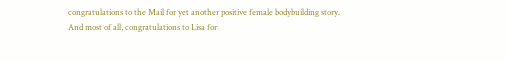congratulations to the Mail for yet another positive female bodybuilding story. And most of all, congratulations to Lisa for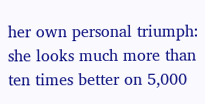her own personal triumph: she looks much more than ten times better on 5,000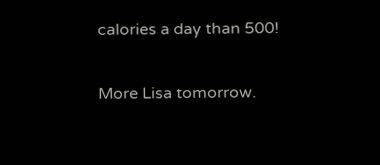calories a day than 500!

More Lisa tomorrow.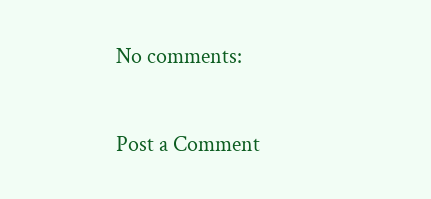No comments:

Post a Comment